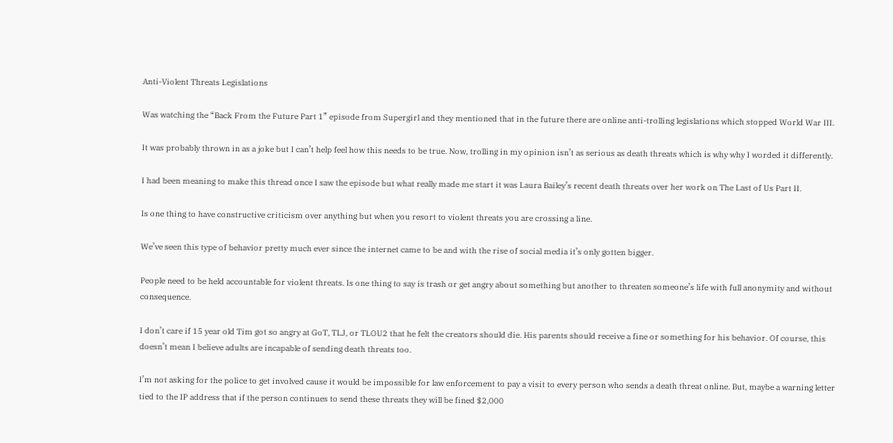Anti-Violent Threats Legislations

Was watching the “Back From the Future Part 1” episode from Supergirl and they mentioned that in the future there are online anti-trolling legislations which stopped World War III.

It was probably thrown in as a joke but I can’t help feel how this needs to be true. Now, trolling in my opinion isn’t as serious as death threats which is why why I worded it differently.

I had been meaning to make this thread once I saw the episode but what really made me start it was Laura Bailey’s recent death threats over her work on The Last of Us Part II.

Is one thing to have constructive criticism over anything but when you resort to violent threats you are crossing a line.

We’ve seen this type of behavior pretty much ever since the internet came to be and with the rise of social media it’s only gotten bigger.

People need to be held accountable for violent threats. Is one thing to say is trash or get angry about something but another to threaten someone’s life with full anonymity and without consequence.

I don’t care if 15 year old Tim got so angry at GoT, TLJ, or TLOU2 that he felt the creators should die. His parents should receive a fine or something for his behavior. Of course, this doesn’t mean I believe adults are incapable of sending death threats too.

I’m not asking for the police to get involved cause it would be impossible for law enforcement to pay a visit to every person who sends a death threat online. But, maybe a warning letter tied to the IP address that if the person continues to send these threats they will be fined $2,000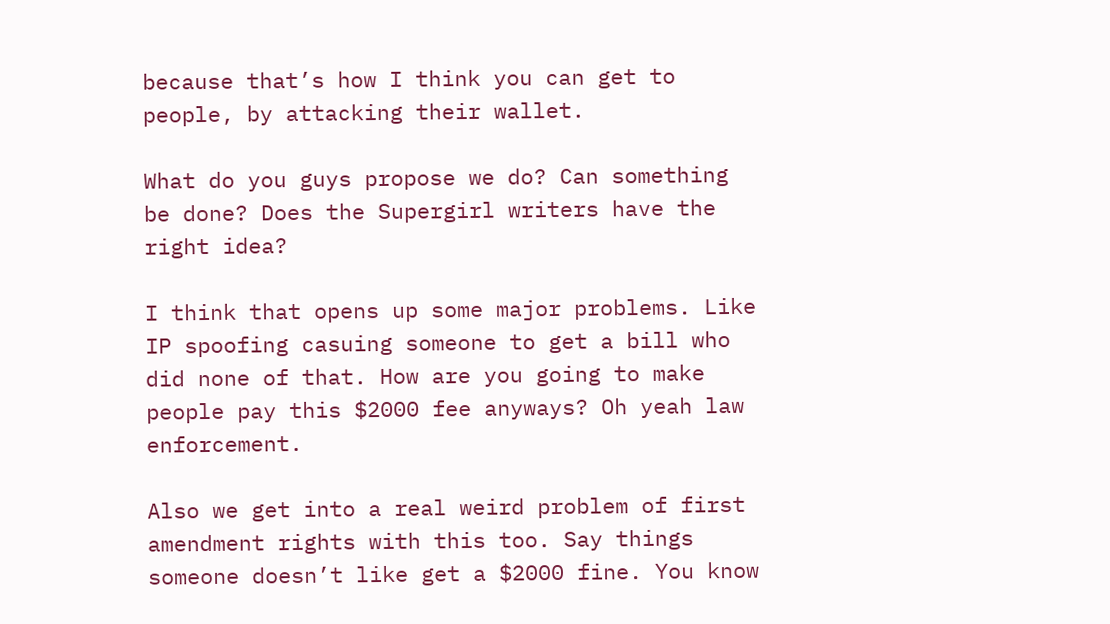because that’s how I think you can get to people, by attacking their wallet.

What do you guys propose we do? Can something be done? Does the Supergirl writers have the right idea?

I think that opens up some major problems. Like IP spoofing casuing someone to get a bill who did none of that. How are you going to make people pay this $2000 fee anyways? Oh yeah law enforcement.

Also we get into a real weird problem of first amendment rights with this too. Say things someone doesn’t like get a $2000 fine. You know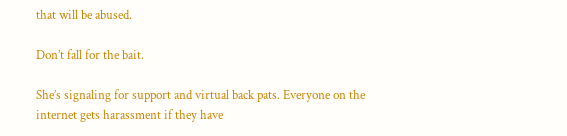that will be abused.

Don’t fall for the bait.

She’s signaling for support and virtual back pats. Everyone on the internet gets harassment if they have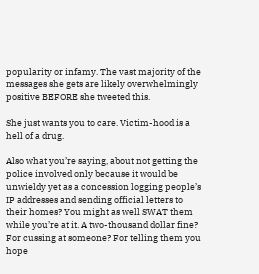popularity or infamy. The vast majority of the messages she gets are likely overwhelmingly positive BEFORE she tweeted this.

She just wants you to care. Victim-hood is a hell of a drug.

Also what you’re saying, about not getting the police involved only because it would be unwieldy yet as a concession logging people’s IP addresses and sending official letters to their homes? You might as well SWAT them while you’re at it. A two-thousand dollar fine? For cussing at someone? For telling them you hope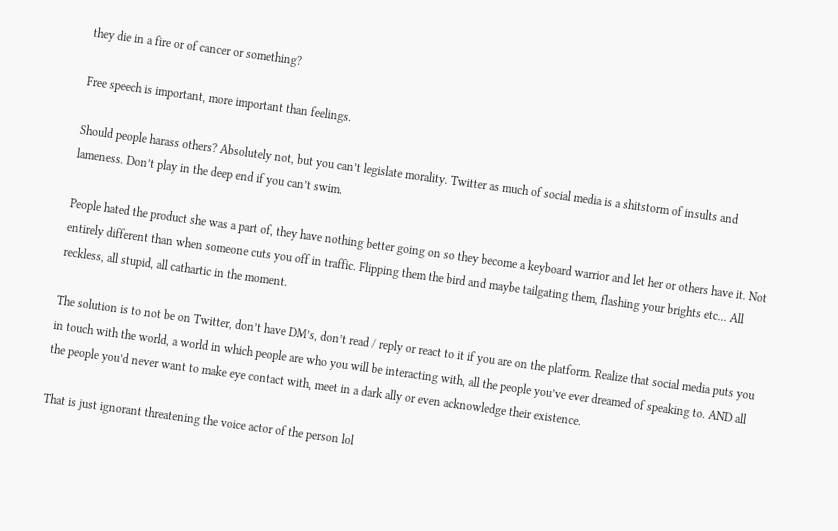they die in a fire or of cancer or something?

Free speech is important, more important than feelings.

Should people harass others? Absolutely not, but you can’t legislate morality. Twitter as much of social media is a shitstorm of insults and lameness. Don’t play in the deep end if you can’t swim.

People hated the product she was a part of, they have nothing better going on so they become a keyboard warrior and let her or others have it. Not entirely different than when someone cuts you off in traffic. Flipping them the bird and maybe tailgating them, flashing your brights etc… All reckless, all stupid, all cathartic in the moment.

The solution is to not be on Twitter, don’t have DM’s, don’t read / reply or react to it if you are on the platform. Realize that social media puts you in touch with the world, a world in which people are who you will be interacting with, all the people you’ve ever dreamed of speaking to. AND all the people you’d never want to make eye contact with, meet in a dark ally or even acknowledge their existence.

That is just ignorant threatening the voice actor of the person lol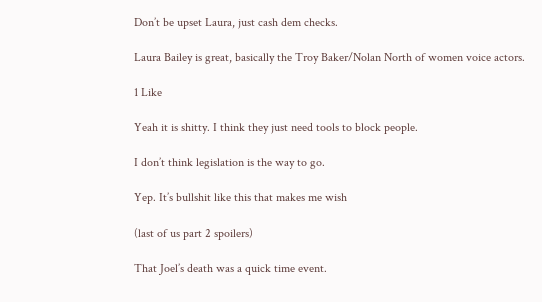Don’t be upset Laura, just cash dem checks.

Laura Bailey is great, basically the Troy Baker/Nolan North of women voice actors.

1 Like

Yeah it is shitty. I think they just need tools to block people.

I don’t think legislation is the way to go.

Yep. It’s bullshit like this that makes me wish

(last of us part 2 spoilers)

That Joel’s death was a quick time event.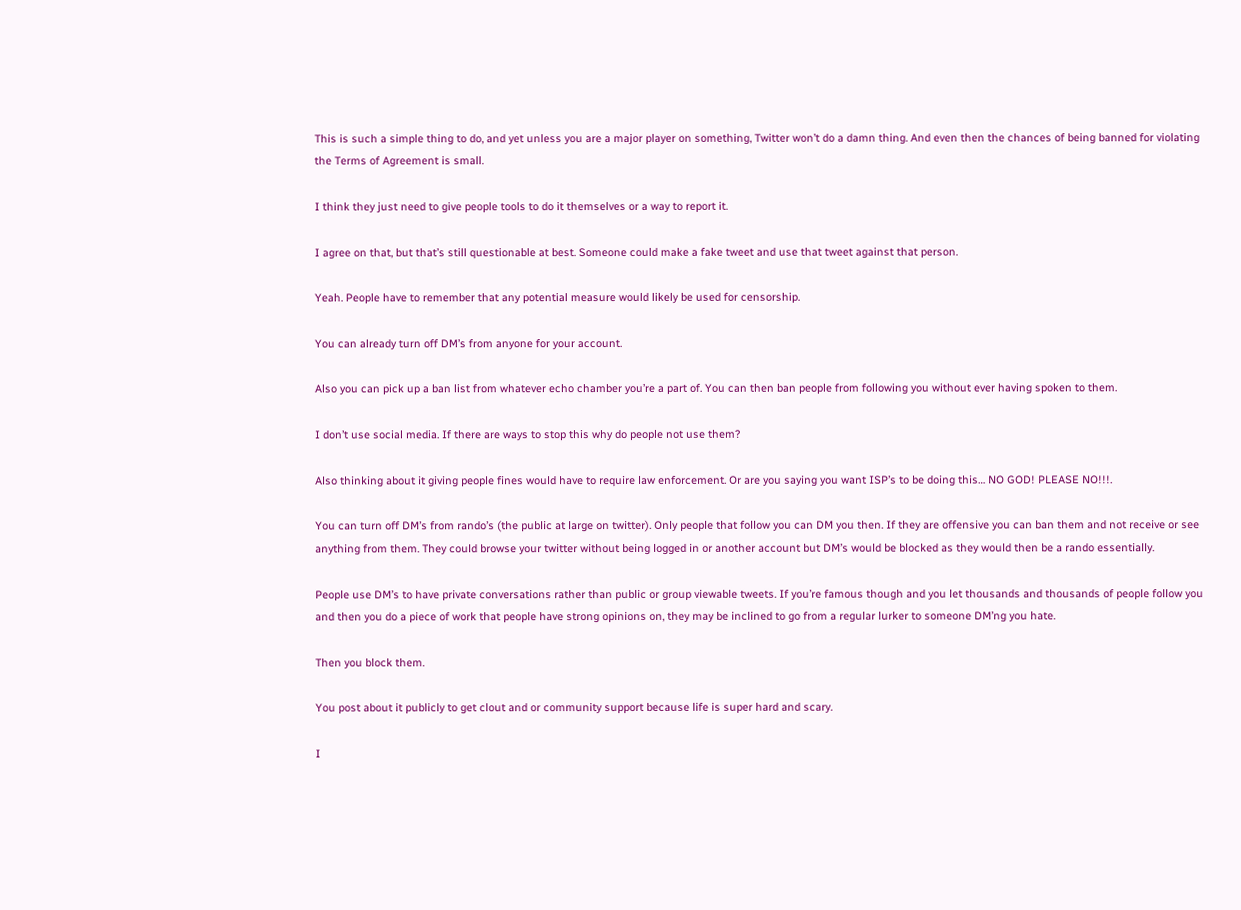This is such a simple thing to do, and yet unless you are a major player on something, Twitter won’t do a damn thing. And even then the chances of being banned for violating the Terms of Agreement is small.

I think they just need to give people tools to do it themselves or a way to report it.

I agree on that, but that’s still questionable at best. Someone could make a fake tweet and use that tweet against that person.

Yeah. People have to remember that any potential measure would likely be used for censorship.

You can already turn off DM’s from anyone for your account.

Also you can pick up a ban list from whatever echo chamber you’re a part of. You can then ban people from following you without ever having spoken to them.

I don’t use social media. If there are ways to stop this why do people not use them?

Also thinking about it giving people fines would have to require law enforcement. Or are you saying you want ISP’s to be doing this… NO GOD! PLEASE NO!!!.

You can turn off DM’s from rando’s (the public at large on twitter). Only people that follow you can DM you then. If they are offensive you can ban them and not receive or see anything from them. They could browse your twitter without being logged in or another account but DM’s would be blocked as they would then be a rando essentially.

People use DM’s to have private conversations rather than public or group viewable tweets. If you’re famous though and you let thousands and thousands of people follow you and then you do a piece of work that people have strong opinions on, they may be inclined to go from a regular lurker to someone DM’ng you hate.

Then you block them.

You post about it publicly to get clout and or community support because life is super hard and scary.

I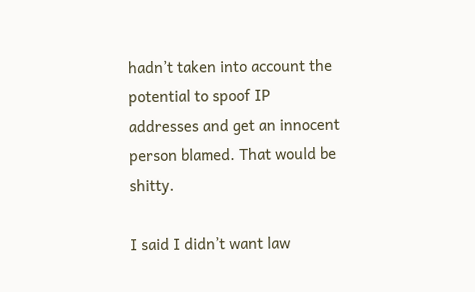hadn’t taken into account the potential to spoof IP addresses and get an innocent person blamed. That would be shitty.

I said I didn’t want law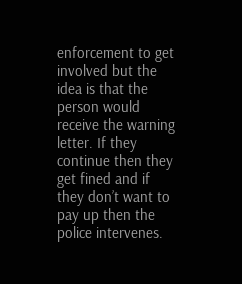enforcement to get involved but the idea is that the person would receive the warning letter. If they continue then they get fined and if they don’t want to pay up then the police intervenes.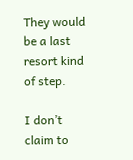They would be a last resort kind of step.

I don’t claim to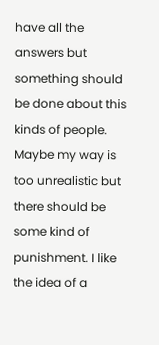have all the answers but something should be done about this kinds of people. Maybe my way is too unrealistic but there should be some kind of punishment. I like the idea of a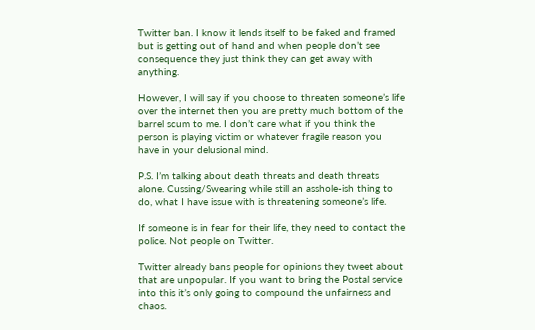Twitter ban. I know it lends itself to be faked and framed but is getting out of hand and when people don’t see consequence they just think they can get away with anything.

However, I will say if you choose to threaten someone’s life over the internet then you are pretty much bottom of the barrel scum to me. I don’t care what if you think the person is playing victim or whatever fragile reason you have in your delusional mind.

P.S. I’m talking about death threats and death threats alone. Cussing/Swearing while still an asshole-ish thing to do, what I have issue with is threatening someone’s life.

If someone is in fear for their life, they need to contact the police. Not people on Twitter.

Twitter already bans people for opinions they tweet about that are unpopular. If you want to bring the Postal service into this it’s only going to compound the unfairness and chaos.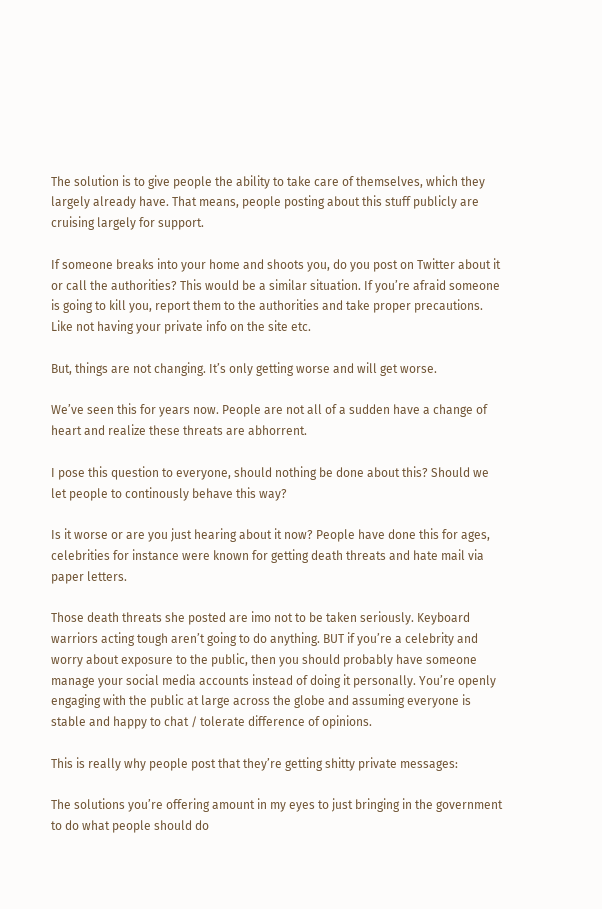The solution is to give people the ability to take care of themselves, which they largely already have. That means, people posting about this stuff publicly are cruising largely for support.

If someone breaks into your home and shoots you, do you post on Twitter about it or call the authorities? This would be a similar situation. If you’re afraid someone is going to kill you, report them to the authorities and take proper precautions. Like not having your private info on the site etc.

But, things are not changing. It’s only getting worse and will get worse.

We’ve seen this for years now. People are not all of a sudden have a change of heart and realize these threats are abhorrent.

I pose this question to everyone, should nothing be done about this? Should we let people to continously behave this way?

Is it worse or are you just hearing about it now? People have done this for ages, celebrities for instance were known for getting death threats and hate mail via paper letters.

Those death threats she posted are imo not to be taken seriously. Keyboard warriors acting tough aren’t going to do anything. BUT if you’re a celebrity and worry about exposure to the public, then you should probably have someone manage your social media accounts instead of doing it personally. You’re openly engaging with the public at large across the globe and assuming everyone is stable and happy to chat / tolerate difference of opinions.

This is really why people post that they’re getting shitty private messages:

The solutions you’re offering amount in my eyes to just bringing in the government to do what people should do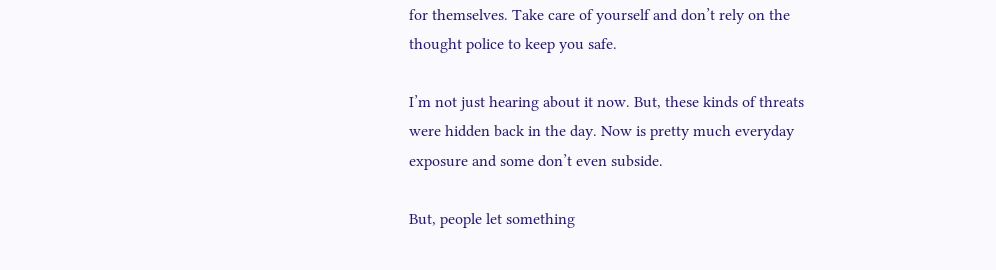for themselves. Take care of yourself and don’t rely on the thought police to keep you safe.

I’m not just hearing about it now. But, these kinds of threats were hidden back in the day. Now is pretty much everyday exposure and some don’t even subside.

But, people let something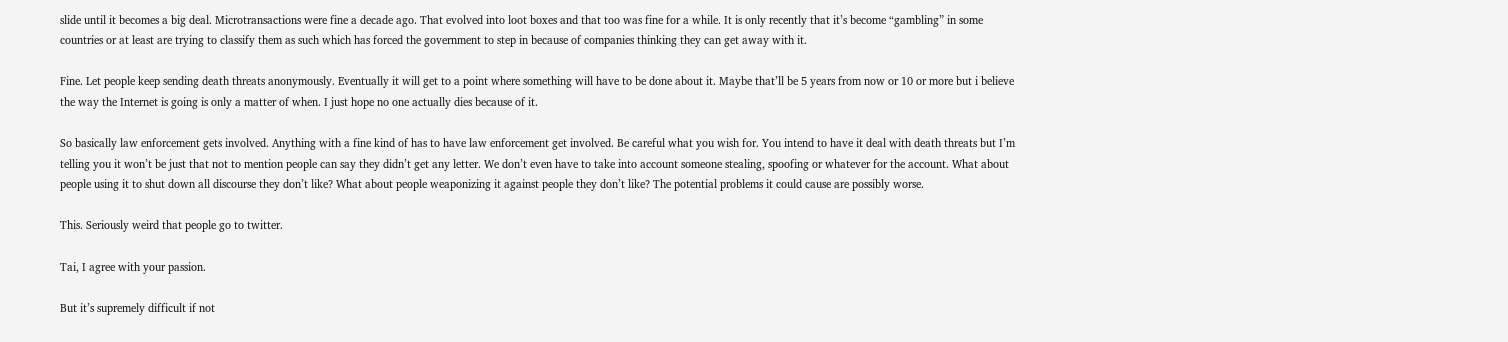slide until it becomes a big deal. Microtransactions were fine a decade ago. That evolved into loot boxes and that too was fine for a while. It is only recently that it’s become “gambling” in some countries or at least are trying to classify them as such which has forced the government to step in because of companies thinking they can get away with it.

Fine. Let people keep sending death threats anonymously. Eventually it will get to a point where something will have to be done about it. Maybe that’ll be 5 years from now or 10 or more but i believe the way the Internet is going is only a matter of when. I just hope no one actually dies because of it.

So basically law enforcement gets involved. Anything with a fine kind of has to have law enforcement get involved. Be careful what you wish for. You intend to have it deal with death threats but I’m telling you it won’t be just that not to mention people can say they didn’t get any letter. We don’t even have to take into account someone stealing, spoofing or whatever for the account. What about people using it to shut down all discourse they don’t like? What about people weaponizing it against people they don’t like? The potential problems it could cause are possibly worse.

This. Seriously weird that people go to twitter.

Tai, I agree with your passion.

But it’s supremely difficult if not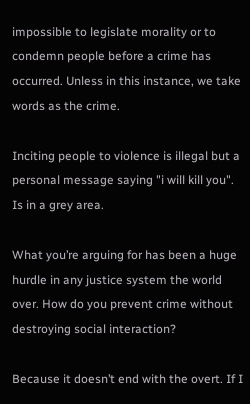impossible to legislate morality or to condemn people before a crime has occurred. Unless in this instance, we take words as the crime.

Inciting people to violence is illegal but a personal message saying "i will kill you". Is in a grey area.

What you’re arguing for has been a huge hurdle in any justice system the world over. How do you prevent crime without destroying social interaction?

Because it doesn’t end with the overt. If I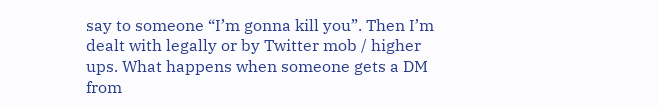say to someone “I’m gonna kill you”. Then I’m dealt with legally or by Twitter mob / higher ups. What happens when someone gets a DM from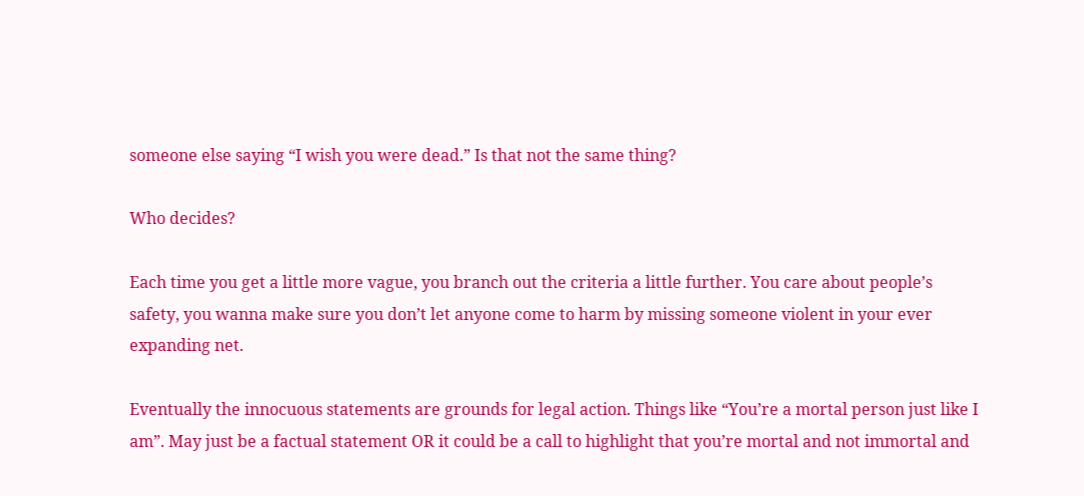someone else saying “I wish you were dead.” Is that not the same thing?

Who decides?

Each time you get a little more vague, you branch out the criteria a little further. You care about people’s safety, you wanna make sure you don’t let anyone come to harm by missing someone violent in your ever expanding net.

Eventually the innocuous statements are grounds for legal action. Things like “You’re a mortal person just like I am”. May just be a factual statement OR it could be a call to highlight that you’re mortal and not immortal and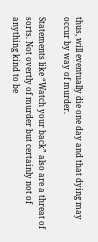thus, will eventually die one day and that dying may occur by way of murder.

Statements like “Watch your back” also are a threat of sorts. Not overtly of murder but certainly not of anything kind to be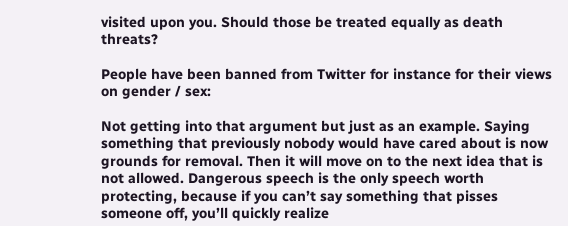visited upon you. Should those be treated equally as death threats?

People have been banned from Twitter for instance for their views on gender / sex:

Not getting into that argument but just as an example. Saying something that previously nobody would have cared about is now grounds for removal. Then it will move on to the next idea that is not allowed. Dangerous speech is the only speech worth protecting, because if you can’t say something that pisses someone off, you’ll quickly realize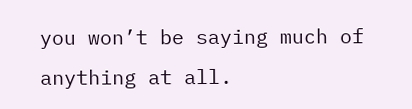you won’t be saying much of anything at all.